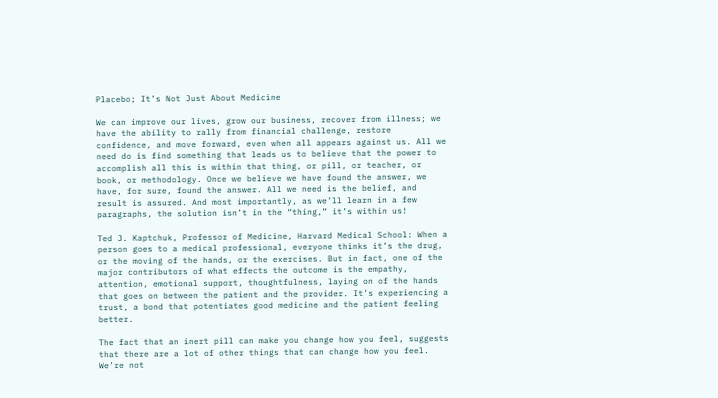Placebo; It’s Not Just About Medicine

We can improve our lives, grow our business, recover from illness; we have the ability to rally from financial challenge, restore confidence, and move forward, even when all appears against us. All we need do is find something that leads us to believe that the power to accomplish all this is within that thing, or pill, or teacher, or book, or methodology. Once we believe we have found the answer, we have, for sure, found the answer. All we need is the belief, and result is assured. And most importantly, as we’ll learn in a few paragraphs, the solution isn’t in the “thing,” it’s within us!

Ted J. Kaptchuk, Professor of Medicine, Harvard Medical School: When a person goes to a medical professional, everyone thinks it’s the drug, or the moving of the hands, or the exercises. But in fact, one of the major contributors of what effects the outcome is the empathy, attention, emotional support, thoughtfulness, laying on of the hands that goes on between the patient and the provider. It’s experiencing a trust, a bond that potentiates good medicine and the patient feeling better.

The fact that an inert pill can make you change how you feel, suggests that there are a lot of other things that can change how you feel. We’re not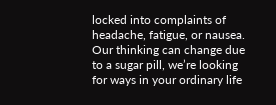locked into complaints of headache, fatigue, or nausea. Our thinking can change due to a sugar pill, we’re looking for ways in your ordinary life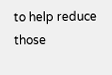to help reduce those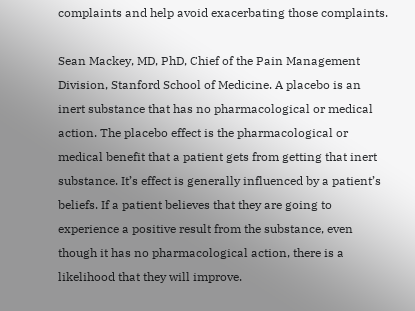complaints and help avoid exacerbating those complaints.

Sean Mackey, MD, PhD, Chief of the Pain Management Division, Stanford School of Medicine. A placebo is an inert substance that has no pharmacological or medical action. The placebo effect is the pharmacological or medical benefit that a patient gets from getting that inert substance. It’s effect is generally influenced by a patient’s beliefs. If a patient believes that they are going to experience a positive result from the substance, even though it has no pharmacological action, there is a likelihood that they will improve.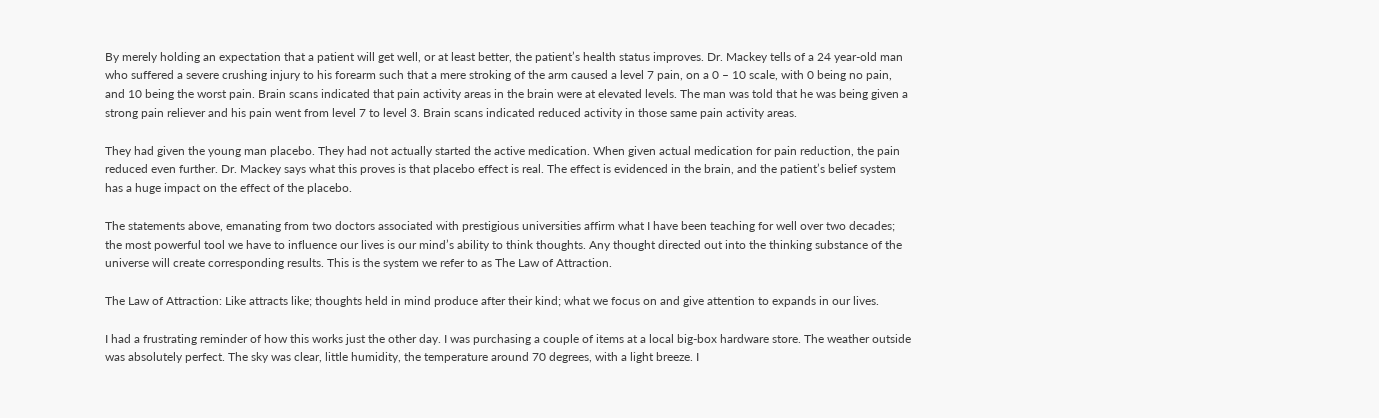By merely holding an expectation that a patient will get well, or at least better, the patient’s health status improves. Dr. Mackey tells of a 24 year-old man who suffered a severe crushing injury to his forearm such that a mere stroking of the arm caused a level 7 pain, on a 0 – 10 scale, with 0 being no pain, and 10 being the worst pain. Brain scans indicated that pain activity areas in the brain were at elevated levels. The man was told that he was being given a strong pain reliever and his pain went from level 7 to level 3. Brain scans indicated reduced activity in those same pain activity areas.

They had given the young man placebo. They had not actually started the active medication. When given actual medication for pain reduction, the pain reduced even further. Dr. Mackey says what this proves is that placebo effect is real. The effect is evidenced in the brain, and the patient’s belief system has a huge impact on the effect of the placebo.

The statements above, emanating from two doctors associated with prestigious universities affirm what I have been teaching for well over two decades; the most powerful tool we have to influence our lives is our mind’s ability to think thoughts. Any thought directed out into the thinking substance of the universe will create corresponding results. This is the system we refer to as The Law of Attraction.

The Law of Attraction: Like attracts like; thoughts held in mind produce after their kind; what we focus on and give attention to expands in our lives.

I had a frustrating reminder of how this works just the other day. I was purchasing a couple of items at a local big-box hardware store. The weather outside was absolutely perfect. The sky was clear, little humidity, the temperature around 70 degrees, with a light breeze. I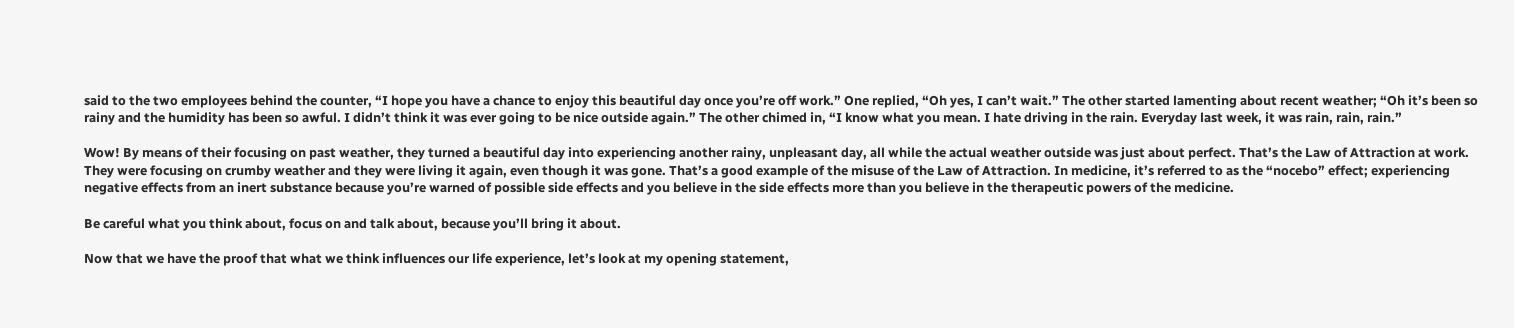said to the two employees behind the counter, “I hope you have a chance to enjoy this beautiful day once you’re off work.” One replied, “Oh yes, I can’t wait.” The other started lamenting about recent weather; “Oh it’s been so rainy and the humidity has been so awful. I didn’t think it was ever going to be nice outside again.” The other chimed in, “I know what you mean. I hate driving in the rain. Everyday last week, it was rain, rain, rain.”

Wow! By means of their focusing on past weather, they turned a beautiful day into experiencing another rainy, unpleasant day, all while the actual weather outside was just about perfect. That’s the Law of Attraction at work. They were focusing on crumby weather and they were living it again, even though it was gone. That’s a good example of the misuse of the Law of Attraction. In medicine, it’s referred to as the “nocebo” effect; experiencing negative effects from an inert substance because you’re warned of possible side effects and you believe in the side effects more than you believe in the therapeutic powers of the medicine.

Be careful what you think about, focus on and talk about, because you’ll bring it about.

Now that we have the proof that what we think influences our life experience, let’s look at my opening statement,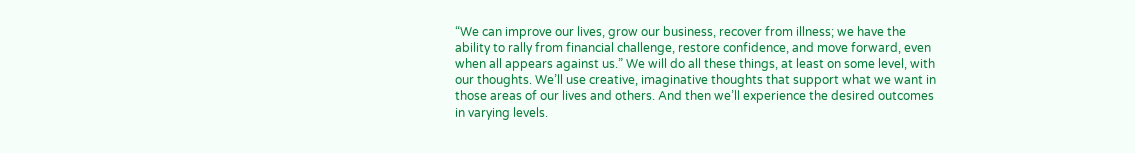“We can improve our lives, grow our business, recover from illness; we have the ability to rally from financial challenge, restore confidence, and move forward, even when all appears against us.” We will do all these things, at least on some level, with our thoughts. We’ll use creative, imaginative thoughts that support what we want in those areas of our lives and others. And then we’ll experience the desired outcomes in varying levels.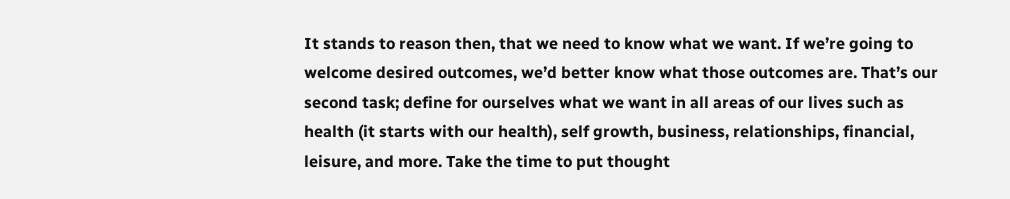It stands to reason then, that we need to know what we want. If we’re going to welcome desired outcomes, we’d better know what those outcomes are. That’s our second task; define for ourselves what we want in all areas of our lives such as health (it starts with our health), self growth, business, relationships, financial, leisure, and more. Take the time to put thought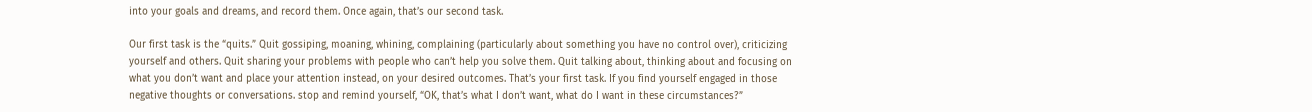into your goals and dreams, and record them. Once again, that’s our second task.

Our first task is the “quits.” Quit gossiping, moaning, whining, complaining (particularly about something you have no control over), criticizing yourself and others. Quit sharing your problems with people who can’t help you solve them. Quit talking about, thinking about and focusing on what you don’t want and place your attention instead, on your desired outcomes. That’s your first task. If you find yourself engaged in those negative thoughts or conversations. stop and remind yourself, “OK, that’s what I don’t want, what do I want in these circumstances?”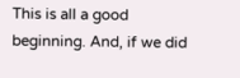This is all a good beginning. And, if we did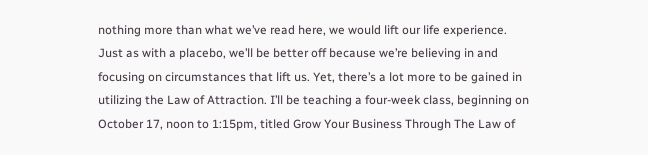nothing more than what we’ve read here, we would lift our life experience. Just as with a placebo, we’ll be better off because we’re believing in and focusing on circumstances that lift us. Yet, there’s a lot more to be gained in utilizing the Law of Attraction. I’ll be teaching a four-week class, beginning on October 17, noon to 1:15pm, titled Grow Your Business Through The Law of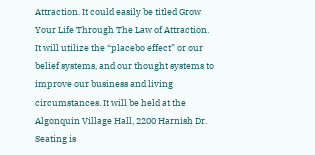Attraction. It could easily be titled Grow Your Life Through The Law of Attraction. It will utilize the “placebo effect” or our belief systems, and our thought systems to improve our business and living circumstances. It will be held at the Algonquin Village Hall, 2200 Harnish Dr. Seating is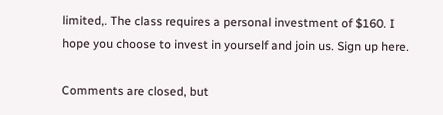limited,. The class requires a personal investment of $160. I hope you choose to invest in yourself and join us. Sign up here.

Comments are closed, but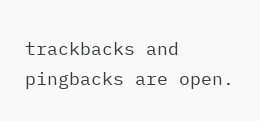trackbacks and pingbacks are open.